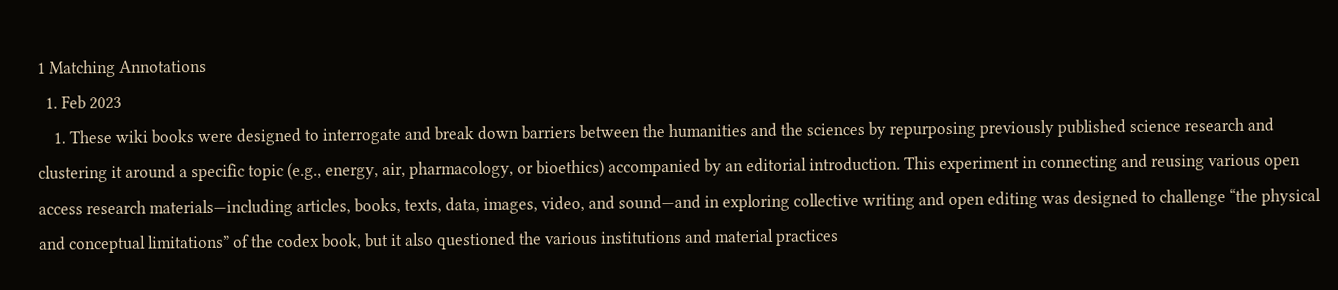1 Matching Annotations
  1. Feb 2023
    1. These wiki books were designed to interrogate and break down barriers between the humanities and the sciences by repurposing previously published science research and clustering it around a specific topic (e.g., energy, air, pharmacology, or bioethics) accompanied by an editorial introduction. This experiment in connecting and reusing various open access research materials—including articles, books, texts, data, images, video, and sound—and in exploring collective writing and open editing was designed to challenge “the physical and conceptual limitations” of the codex book, but it also questioned the various institutions and material practices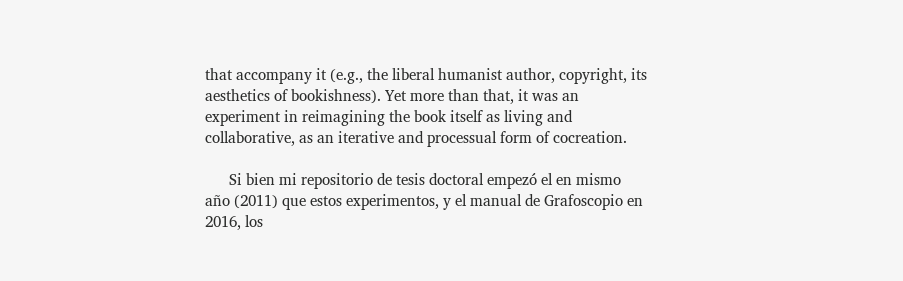that accompany it (e.g., the liberal humanist author, copyright, its aesthetics of bookishness). Yet more than that, it was an experiment in reimagining the book itself as living and collaborative, as an iterative and processual form of cocreation.

      Si bien mi repositorio de tesis doctoral empezó el en mismo año (2011) que estos experimentos, y el manual de Grafoscopio en 2016, los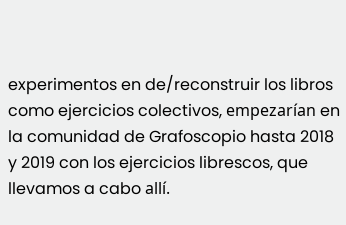experimentos en de/reconstruir los libros como ejercicios colectivos, empezarían en la comunidad de Grafoscopio hasta 2018 y 2019 con los ejercicios librescos, que llevamos a cabo allí.